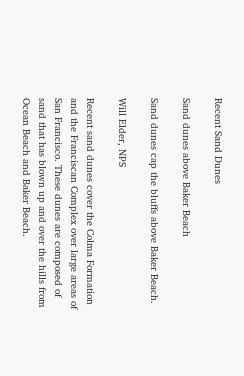Recent Sand Dunes

Sand dunes above Baker Beach

Sand dunes cap the bluffs above Baker Beach.

Will Elder, NPS

Recent sand dunes cover the Colma Formation and the Franciscan Complex over large areas of San Francisco. These dunes are composed of sand that has blown up and over the hills from Ocean Beach and Baker Beach.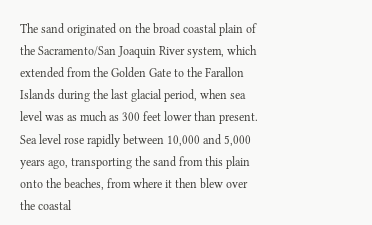The sand originated on the broad coastal plain of the Sacramento/San Joaquin River system, which extended from the Golden Gate to the Farallon Islands during the last glacial period, when sea level was as much as 300 feet lower than present. Sea level rose rapidly between 10,000 and 5,000 years ago, transporting the sand from this plain onto the beaches, from where it then blew over the coastal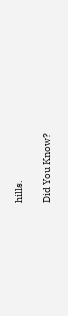hills.

Did You Know?